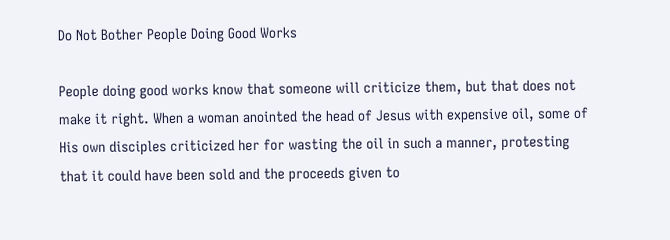Do Not Bother People Doing Good Works

People doing good works know that someone will criticize them, but that does not make it right. When a woman anointed the head of Jesus with expensive oil, some of His own disciples criticized her for wasting the oil in such a manner, protesting that it could have been sold and the proceeds given to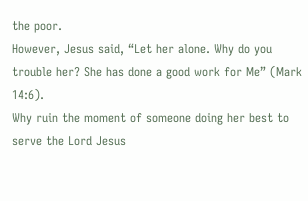the poor.
However, Jesus said, “Let her alone. Why do you trouble her? She has done a good work for Me” (Mark 14:6).
Why ruin the moment of someone doing her best to serve the Lord Jesus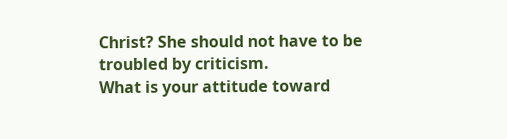Christ? She should not have to be troubled by criticism.
What is your attitude toward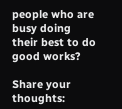people who are busy doing their best to do good works?

Share your thoughts: